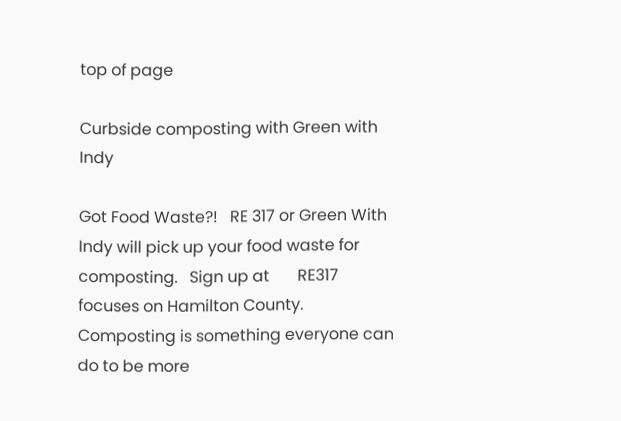top of page

Curbside composting with Green with Indy

Got Food Waste?!   RE 317 or Green With Indy will pick up your food waste for composting.   Sign up at       RE317 focuses on Hamilton County.
Composting is something everyone can do to be more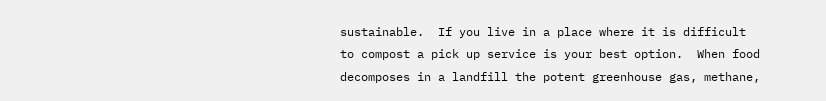sustainable.  If you live in a place where it is difficult to compost a pick up service is your best option.  When food decomposes in a landfill the potent greenhouse gas, methane,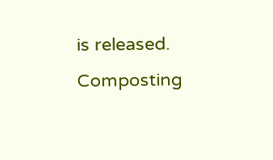is released.  Composting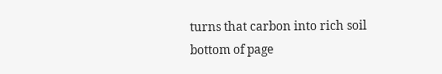turns that carbon into rich soil
bottom of page